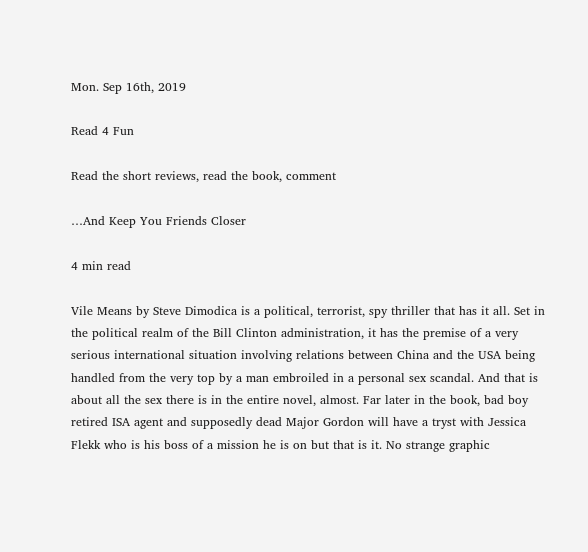Mon. Sep 16th, 2019

Read 4 Fun

Read the short reviews, read the book, comment

…And Keep You Friends Closer

4 min read

Vile Means by Steve Dimodica is a political, terrorist, spy thriller that has it all. Set in the political realm of the Bill Clinton administration, it has the premise of a very serious international situation involving relations between China and the USA being handled from the very top by a man embroiled in a personal sex scandal. And that is about all the sex there is in the entire novel, almost. Far later in the book, bad boy retired ISA agent and supposedly dead Major Gordon will have a tryst with Jessica Flekk who is his boss of a mission he is on but that is it. No strange graphic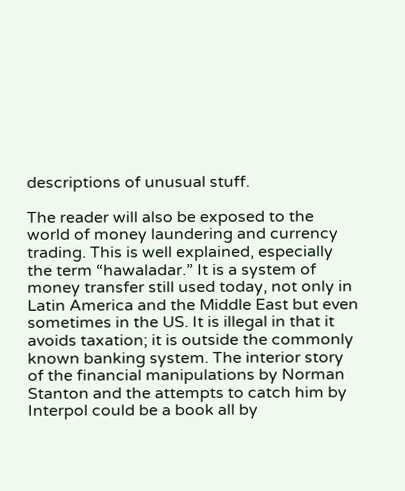descriptions of unusual stuff.

The reader will also be exposed to the world of money laundering and currency trading. This is well explained, especially the term “hawaladar.” It is a system of money transfer still used today, not only in Latin America and the Middle East but even sometimes in the US. It is illegal in that it avoids taxation; it is outside the commonly known banking system. The interior story of the financial manipulations by Norman Stanton and the attempts to catch him by Interpol could be a book all by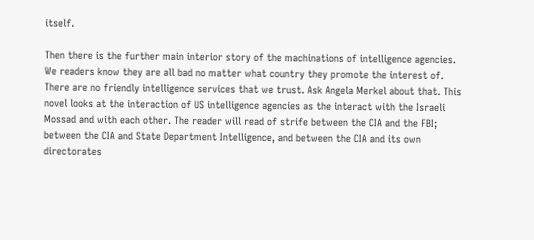itself.

Then there is the further main interior story of the machinations of intelligence agencies. We readers know they are all bad no matter what country they promote the interest of. There are no friendly intelligence services that we trust. Ask Angela Merkel about that. This novel looks at the interaction of US intelligence agencies as the interact with the Israeli Mossad and with each other. The reader will read of strife between the CIA and the FBI; between the CIA and State Department Intelligence, and between the CIA and its own directorates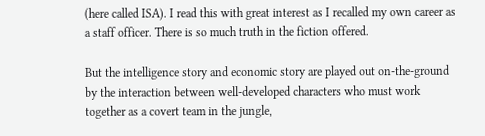(here called ISA). I read this with great interest as I recalled my own career as a staff officer. There is so much truth in the fiction offered.

But the intelligence story and economic story are played out on-the-ground by the interaction between well-developed characters who must work together as a covert team in the jungle,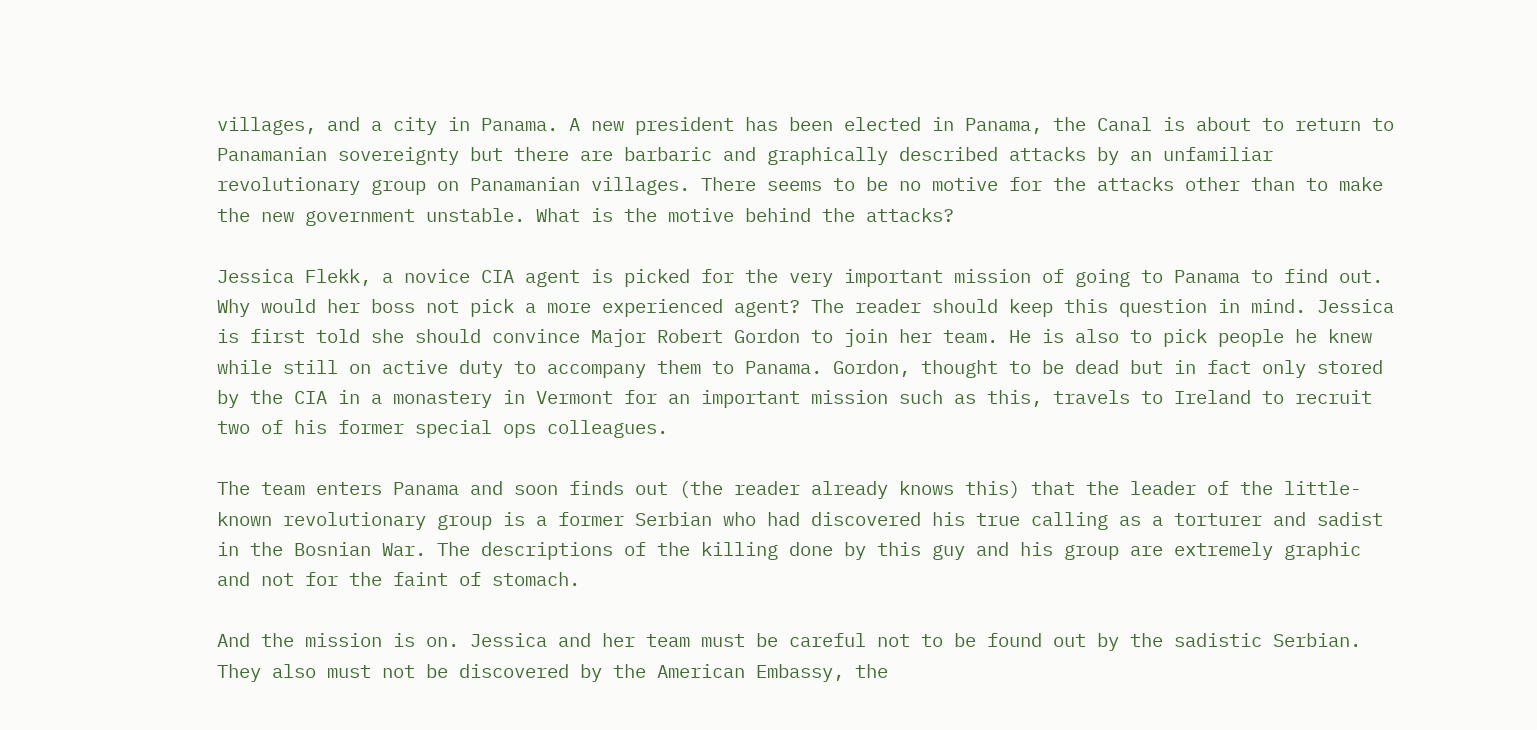villages, and a city in Panama. A new president has been elected in Panama, the Canal is about to return to Panamanian sovereignty but there are barbaric and graphically described attacks by an unfamiliar revolutionary group on Panamanian villages. There seems to be no motive for the attacks other than to make the new government unstable. What is the motive behind the attacks?

Jessica Flekk, a novice CIA agent is picked for the very important mission of going to Panama to find out. Why would her boss not pick a more experienced agent? The reader should keep this question in mind. Jessica is first told she should convince Major Robert Gordon to join her team. He is also to pick people he knew while still on active duty to accompany them to Panama. Gordon, thought to be dead but in fact only stored by the CIA in a monastery in Vermont for an important mission such as this, travels to Ireland to recruit two of his former special ops colleagues.

The team enters Panama and soon finds out (the reader already knows this) that the leader of the little-known revolutionary group is a former Serbian who had discovered his true calling as a torturer and sadist in the Bosnian War. The descriptions of the killing done by this guy and his group are extremely graphic and not for the faint of stomach.

And the mission is on. Jessica and her team must be careful not to be found out by the sadistic Serbian. They also must not be discovered by the American Embassy, the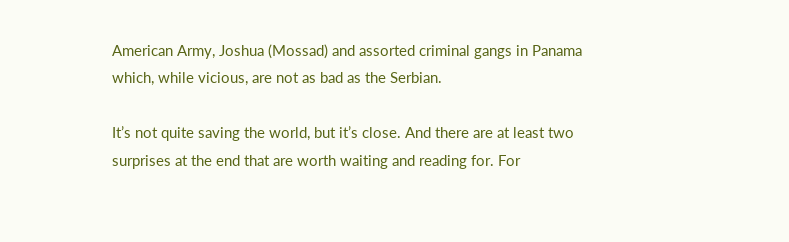American Army, Joshua (Mossad) and assorted criminal gangs in Panama which, while vicious, are not as bad as the Serbian.

It’s not quite saving the world, but it’s close. And there are at least two surprises at the end that are worth waiting and reading for. For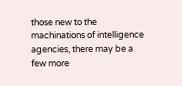those new to the machinations of intelligence agencies, there may be a few more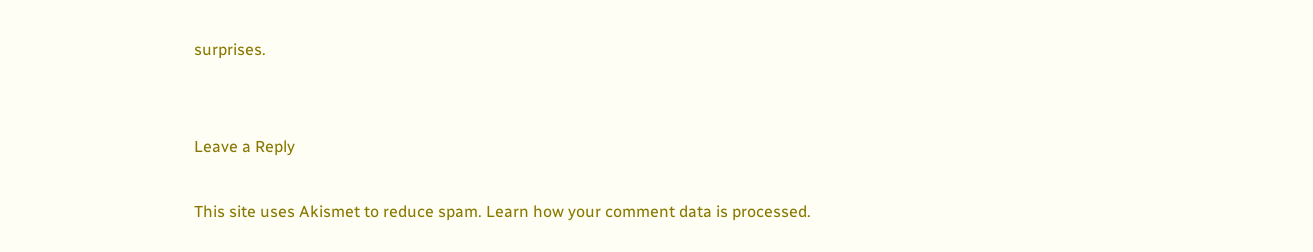surprises.


Leave a Reply

This site uses Akismet to reduce spam. Learn how your comment data is processed.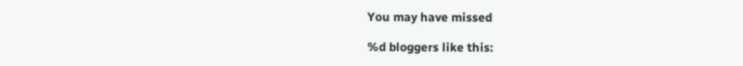You may have missed

%d bloggers like this: